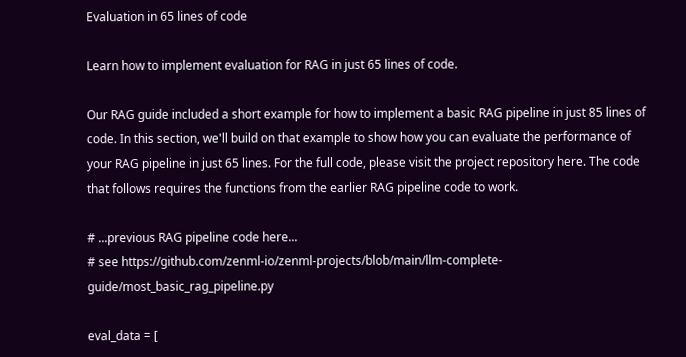Evaluation in 65 lines of code

Learn how to implement evaluation for RAG in just 65 lines of code.

Our RAG guide included a short example for how to implement a basic RAG pipeline in just 85 lines of code. In this section, we'll build on that example to show how you can evaluate the performance of your RAG pipeline in just 65 lines. For the full code, please visit the project repository here. The code that follows requires the functions from the earlier RAG pipeline code to work.

# ...previous RAG pipeline code here...
# see https://github.com/zenml-io/zenml-projects/blob/main/llm-complete-guide/most_basic_rag_pipeline.py

eval_data = [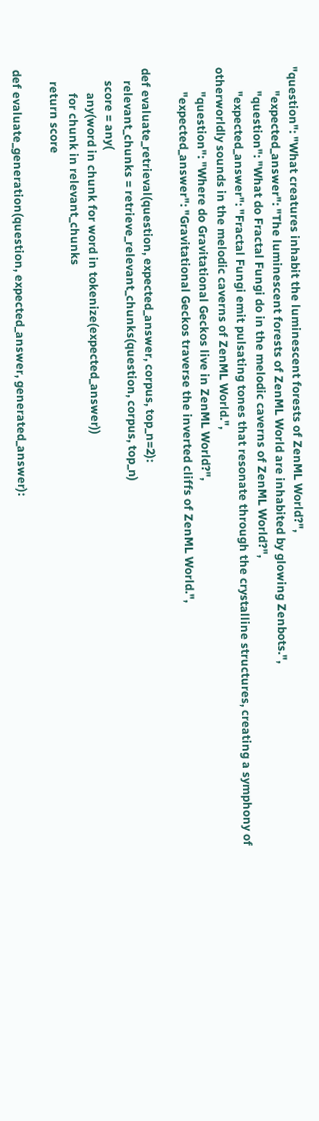"question": "What creatures inhabit the luminescent forests of ZenML World?",
        "expected_answer": "The luminescent forests of ZenML World are inhabited by glowing Zenbots.",
        "question": "What do Fractal Fungi do in the melodic caverns of ZenML World?",
        "expected_answer": "Fractal Fungi emit pulsating tones that resonate through the crystalline structures, creating a symphony of otherworldly sounds in the melodic caverns of ZenML World.",
        "question": "Where do Gravitational Geckos live in ZenML World?",
        "expected_answer": "Gravitational Geckos traverse the inverted cliffs of ZenML World.",

def evaluate_retrieval(question, expected_answer, corpus, top_n=2):
    relevant_chunks = retrieve_relevant_chunks(question, corpus, top_n)
    score = any(
        any(word in chunk for word in tokenize(expected_answer))
        for chunk in relevant_chunks
    return score

def evaluate_generation(question, expected_answer, generated_answer):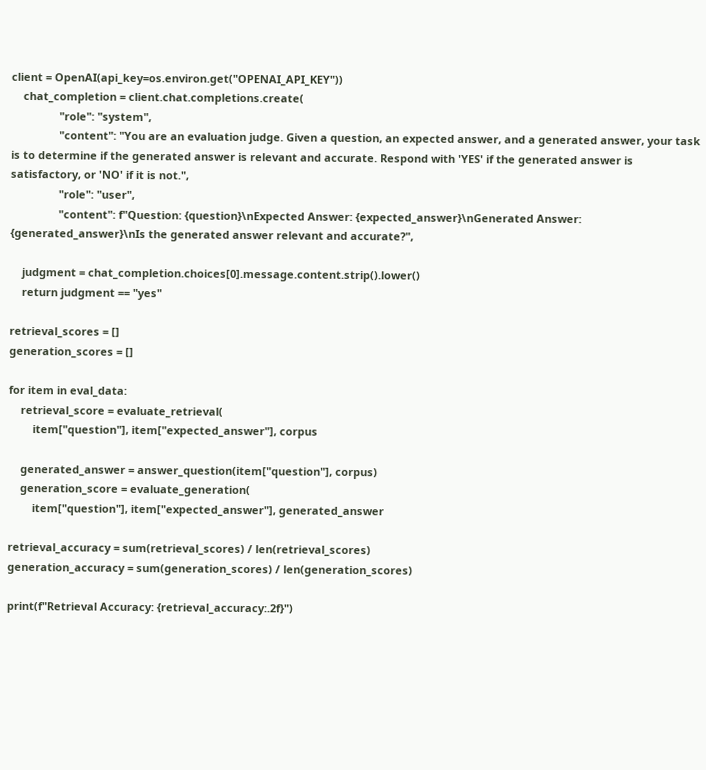client = OpenAI(api_key=os.environ.get("OPENAI_API_KEY"))
    chat_completion = client.chat.completions.create(
                "role": "system",
                "content": "You are an evaluation judge. Given a question, an expected answer, and a generated answer, your task is to determine if the generated answer is relevant and accurate. Respond with 'YES' if the generated answer is satisfactory, or 'NO' if it is not.",
                "role": "user",
                "content": f"Question: {question}\nExpected Answer: {expected_answer}\nGenerated Answer: {generated_answer}\nIs the generated answer relevant and accurate?",

    judgment = chat_completion.choices[0].message.content.strip().lower()
    return judgment == "yes"

retrieval_scores = []
generation_scores = []

for item in eval_data:
    retrieval_score = evaluate_retrieval(
        item["question"], item["expected_answer"], corpus

    generated_answer = answer_question(item["question"], corpus)
    generation_score = evaluate_generation(
        item["question"], item["expected_answer"], generated_answer

retrieval_accuracy = sum(retrieval_scores) / len(retrieval_scores)
generation_accuracy = sum(generation_scores) / len(generation_scores)

print(f"Retrieval Accuracy: {retrieval_accuracy:.2f}")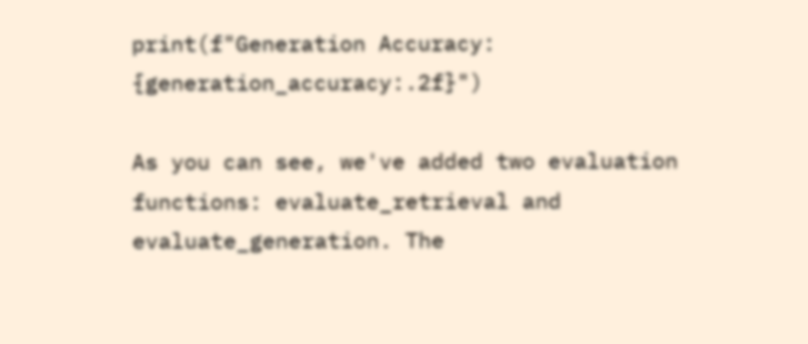print(f"Generation Accuracy: {generation_accuracy:.2f}")

As you can see, we've added two evaluation functions: evaluate_retrieval and evaluate_generation. The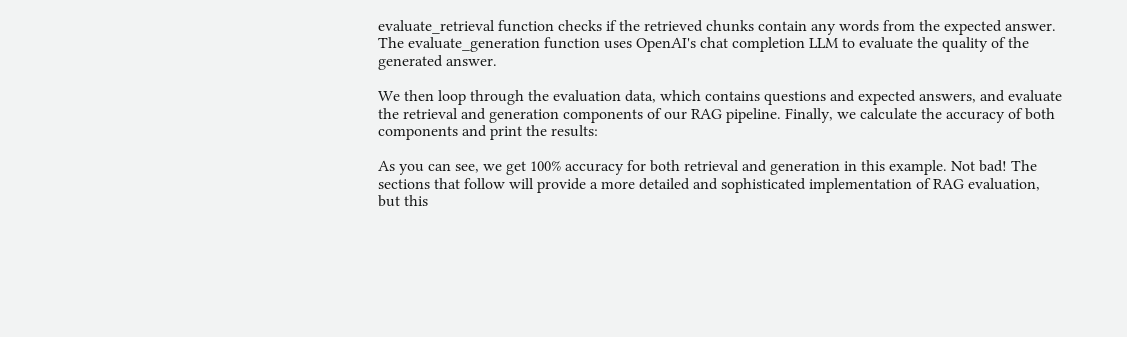evaluate_retrieval function checks if the retrieved chunks contain any words from the expected answer. The evaluate_generation function uses OpenAI's chat completion LLM to evaluate the quality of the generated answer.

We then loop through the evaluation data, which contains questions and expected answers, and evaluate the retrieval and generation components of our RAG pipeline. Finally, we calculate the accuracy of both components and print the results:

As you can see, we get 100% accuracy for both retrieval and generation in this example. Not bad! The sections that follow will provide a more detailed and sophisticated implementation of RAG evaluation, but this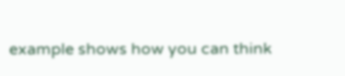example shows how you can think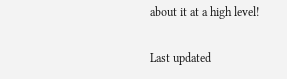about it at a high level!

Last updated